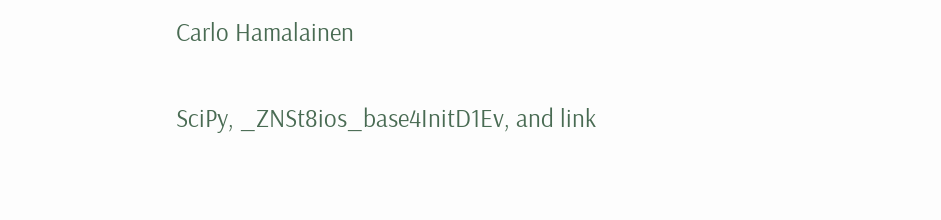Carlo Hamalainen

SciPy, _ZNSt8ios_base4InitD1Ev, and link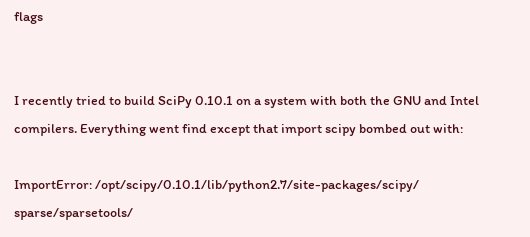flags


I recently tried to build SciPy 0.10.1 on a system with both the GNU and Intel compilers. Everything went find except that import scipy bombed out with:

ImportError: /opt/scipy/0.10.1/lib/python2.7/site-packages/scipy/
sparse/sparsetools/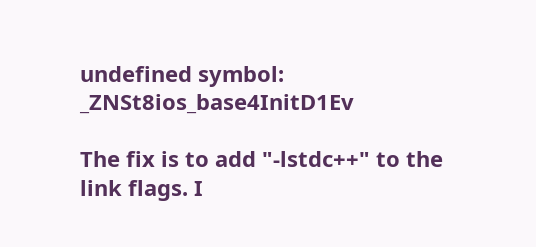undefined symbol: _ZNSt8ios_base4InitD1Ev

The fix is to add "-lstdc++" to the link flags. I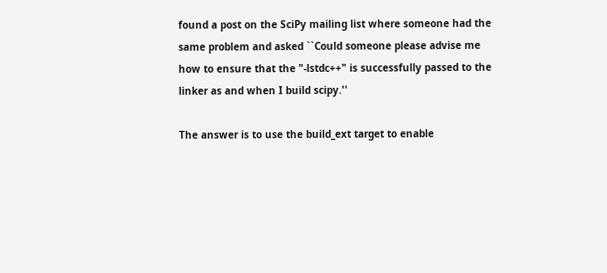found a post on the SciPy mailing list where someone had the same problem and asked ``Could someone please advise me how to ensure that the "-lstdc++" is successfully passed to the linker as and when I build scipy.''

The answer is to use the build_ext target to enable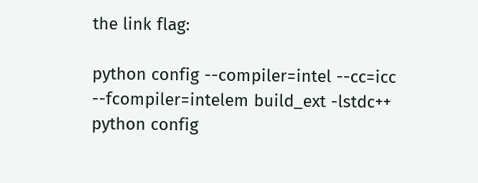the link flag:

python config --compiler=intel --cc=icc --fcompiler=intelem build_ext -lstdc++
python config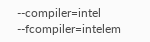--compiler=intel --fcompiler=intelem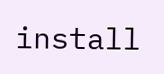install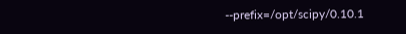--prefix=/opt/scipy/0.10.1